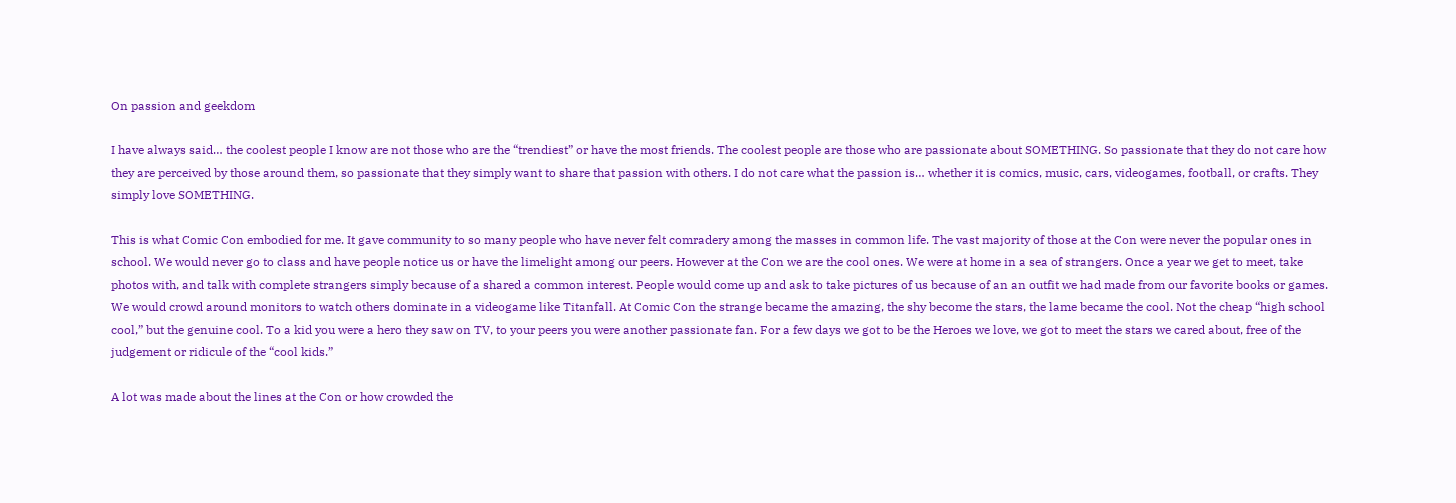On passion and geekdom

I have always said… the coolest people I know are not those who are the “trendiest” or have the most friends. The coolest people are those who are passionate about SOMETHING. So passionate that they do not care how they are perceived by those around them, so passionate that they simply want to share that passion with others. I do not care what the passion is… whether it is comics, music, cars, videogames, football, or crafts. They simply love SOMETHING.

This is what Comic Con embodied for me. It gave community to so many people who have never felt comradery among the masses in common life. The vast majority of those at the Con were never the popular ones in school. We would never go to class and have people notice us or have the limelight among our peers. However at the Con we are the cool ones. We were at home in a sea of strangers. Once a year we get to meet, take photos with, and talk with complete strangers simply because of a shared a common interest. People would come up and ask to take pictures of us because of an an outfit we had made from our favorite books or games. We would crowd around monitors to watch others dominate in a videogame like Titanfall. At Comic Con the strange became the amazing, the shy become the stars, the lame became the cool. Not the cheap “high school cool,” but the genuine cool. To a kid you were a hero they saw on TV, to your peers you were another passionate fan. For a few days we got to be the Heroes we love, we got to meet the stars we cared about, free of the judgement or ridicule of the “cool kids.”

A lot was made about the lines at the Con or how crowded the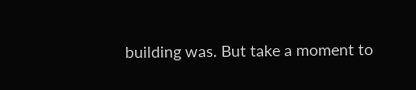building was. But take a moment to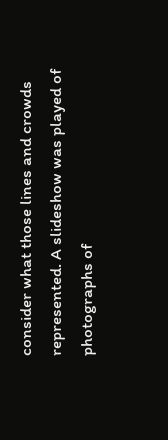consider what those lines and crowds represented. A slideshow was played of photographs of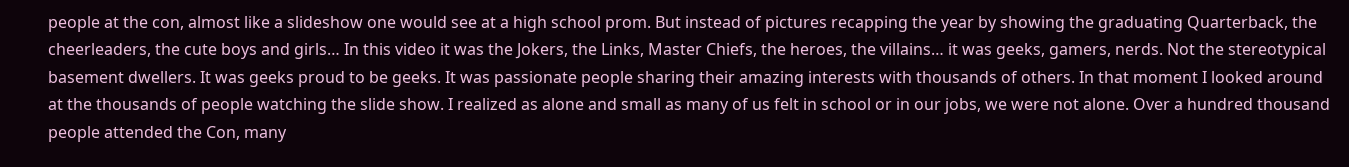people at the con, almost like a slideshow one would see at a high school prom. But instead of pictures recapping the year by showing the graduating Quarterback, the cheerleaders, the cute boys and girls… In this video it was the Jokers, the Links, Master Chiefs, the heroes, the villains… it was geeks, gamers, nerds. Not the stereotypical basement dwellers. It was geeks proud to be geeks. It was passionate people sharing their amazing interests with thousands of others. In that moment I looked around at the thousands of people watching the slide show. I realized as alone and small as many of us felt in school or in our jobs, we were not alone. Over a hundred thousand people attended the Con, many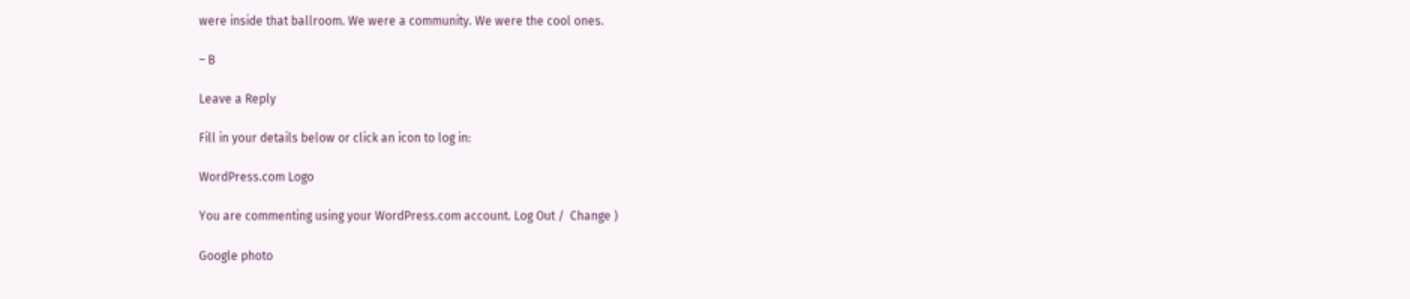were inside that ballroom. We were a community. We were the cool ones.

– B

Leave a Reply

Fill in your details below or click an icon to log in:

WordPress.com Logo

You are commenting using your WordPress.com account. Log Out /  Change )

Google photo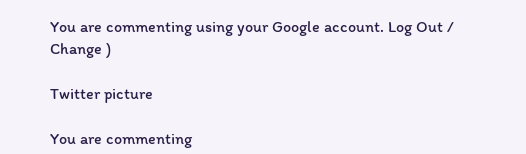You are commenting using your Google account. Log Out /  Change )

Twitter picture

You are commenting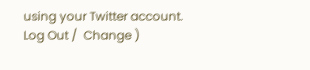using your Twitter account. Log Out /  Change )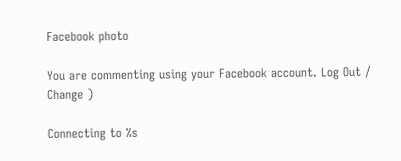Facebook photo

You are commenting using your Facebook account. Log Out /  Change )

Connecting to %s